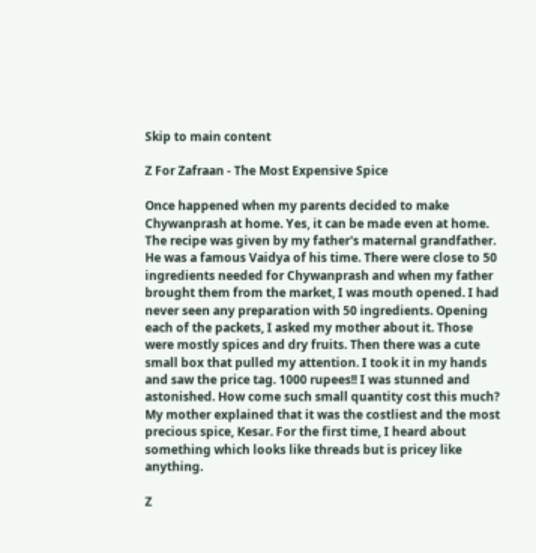Skip to main content

Z For Zafraan - The Most Expensive Spice

Once happened when my parents decided to make Chywanprash at home. Yes, it can be made even at home. The recipe was given by my father's maternal grandfather. He was a famous Vaidya of his time. There were close to 50 ingredients needed for Chywanprash and when my father brought them from the market, I was mouth opened. I had never seen any preparation with 50 ingredients. Opening each of the packets, I asked my mother about it. Those were mostly spices and dry fruits. Then there was a cute small box that pulled my attention. I took it in my hands and saw the price tag. 1000 rupees!! I was stunned and astonished. How come such small quantity cost this much? My mother explained that it was the costliest and the most precious spice, Kesar. For the first time, I heard about something which looks like threads but is pricey like anything.

Z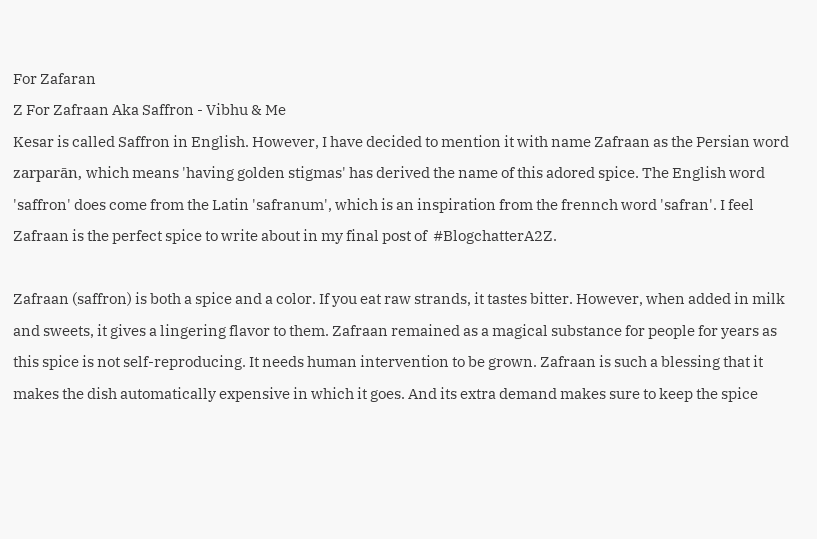For Zafaran
Z For Zafraan Aka Saffron - Vibhu & Me
Kesar is called Saffron in English. However, I have decided to mention it with name Zafraan as the Persian word zarparān, which means 'having golden stigmas' has derived the name of this adored spice. The English word 'saffron' does come from the Latin 'safranum', which is an inspiration from the frennch word 'safran'. I feel Zafraan is the perfect spice to write about in my final post of  #BlogchatterA2Z.

Zafraan (saffron) is both a spice and a color. If you eat raw strands, it tastes bitter. However, when added in milk and sweets, it gives a lingering flavor to them. Zafraan remained as a magical substance for people for years as this spice is not self-reproducing. It needs human intervention to be grown. Zafraan is such a blessing that it makes the dish automatically expensive in which it goes. And its extra demand makes sure to keep the spice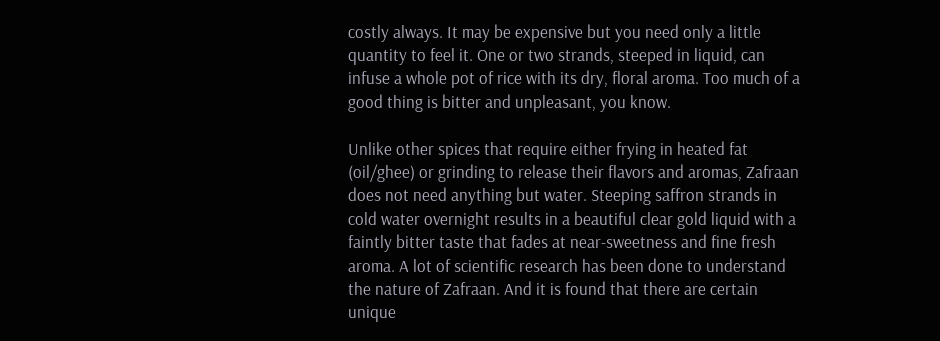costly always. It may be expensive but you need only a little quantity to feel it. One or two strands, steeped in liquid, can infuse a whole pot of rice with its dry, floral aroma. Too much of a good thing is bitter and unpleasant, you know.

Unlike other spices that require either frying in heated fat (oil/ghee) or grinding to release their flavors and aromas, Zafraan does not need anything but water. Steeping saffron strands in cold water overnight results in a beautiful clear gold liquid with a faintly bitter taste that fades at near-sweetness and fine fresh aroma. A lot of scientific research has been done to understand the nature of Zafraan. And it is found that there are certain unique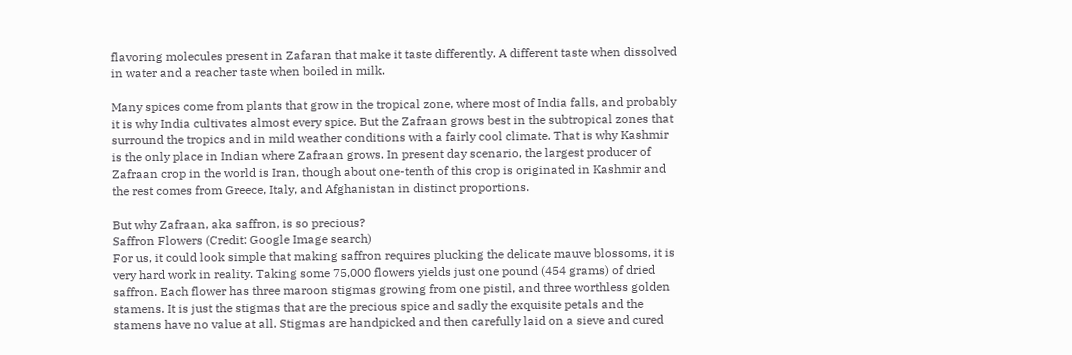flavoring molecules present in Zafaran that make it taste differently. A different taste when dissolved in water and a reacher taste when boiled in milk.

Many spices come from plants that grow in the tropical zone, where most of India falls, and probably it is why India cultivates almost every spice. But the Zafraan grows best in the subtropical zones that surround the tropics and in mild weather conditions with a fairly cool climate. That is why Kashmir is the only place in Indian where Zafraan grows. In present day scenario, the largest producer of Zafraan crop in the world is Iran, though about one-tenth of this crop is originated in Kashmir and the rest comes from Greece, Italy, and Afghanistan in distinct proportions.

But why Zafraan, aka saffron, is so precious?
Saffron Flowers (Credit: Google Image search)
For us, it could look simple that making saffron requires plucking the delicate mauve blossoms, it is very hard work in reality. Taking some 75,000 flowers yields just one pound (454 grams) of dried saffron. Each flower has three maroon stigmas growing from one pistil, and three worthless golden stamens. It is just the stigmas that are the precious spice and sadly the exquisite petals and the stamens have no value at all. Stigmas are handpicked and then carefully laid on a sieve and cured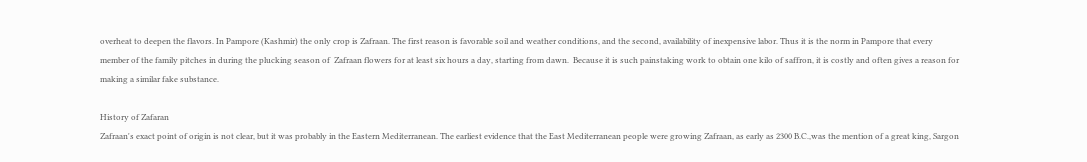overheat to deepen the flavors. In Pampore (Kashmir) the only crop is Zafraan. The first reason is favorable soil and weather conditions, and the second, availability of inexpensive labor. Thus it is the norm in Pampore that every member of the family pitches in during the plucking season of  Zafraan flowers for at least six hours a day, starting from dawn.  Because it is such painstaking work to obtain one kilo of saffron, it is costly and often gives a reason for making a similar fake substance.

History of Zafaran
Zafraan's exact point of origin is not clear, but it was probably in the Eastern Mediterranean. The earliest evidence that the East Mediterranean people were growing Zafraan, as early as 2300 B.C.,was the mention of a great king, Sargon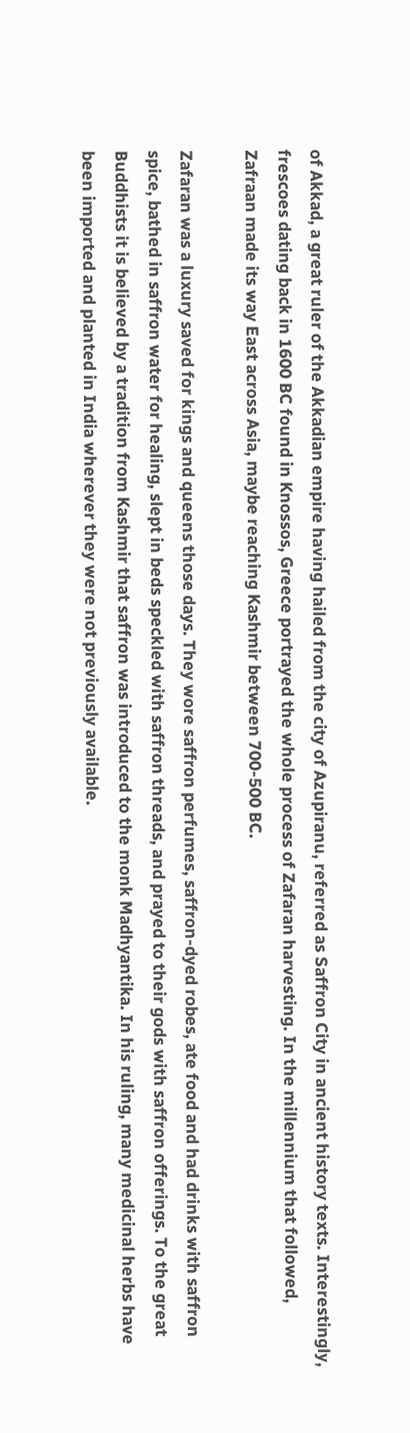of Akkad, a great ruler of the Akkadian empire having hailed from the city of Azupiranu, referred as Saffron City in ancient history texts. Interestingly, frescoes dating back in 1600 BC found in Knossos, Greece portrayed the whole process of Zafaran harvesting. In the millennium that followed, Zafraan made its way East across Asia, maybe reaching Kashmir between 700-500 BC.

Zafaran was a luxury saved for kings and queens those days. They wore saffron perfumes, saffron-dyed robes, ate food and had drinks with saffron spice, bathed in saffron water for healing, slept in beds speckled with saffron threads, and prayed to their gods with saffron offerings. To the great  Buddhists it is believed by a tradition from Kashmir that saffron was introduced to the monk Madhyantika. In his ruling, many medicinal herbs have been imported and planted in India wherever they were not previously available.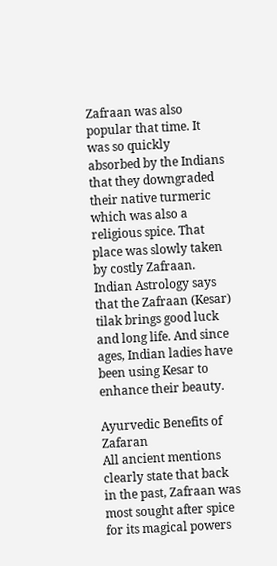Zafraan was also popular that time. It was so quickly absorbed by the Indians that they downgraded their native turmeric which was also a religious spice. That place was slowly taken by costly Zafraan. Indian Astrology says that the Zafraan (Kesar) tilak brings good luck and long life. And since ages, Indian ladies have been using Kesar to enhance their beauty.

Ayurvedic Benefits of Zafaran
All ancient mentions clearly state that back in the past, Zafraan was most sought after spice for its magical powers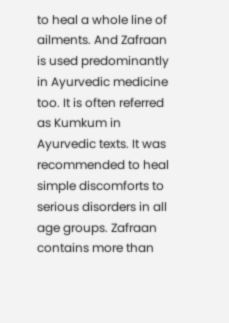to heal a whole line of ailments. And Zafraan is used predominantly in Ayurvedic medicine too. It is often referred as Kumkum in Ayurvedic texts. It was recommended to heal simple discomforts to serious disorders in all age groups. Zafraan contains more than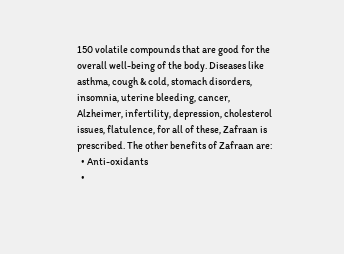150 volatile compounds that are good for the overall well-being of the body. Diseases like asthma, cough & cold, stomach disorders, insomnia, uterine bleeding, cancer, Alzheimer, infertility, depression, cholesterol issues, flatulence, for all of these, Zafraan is prescribed. The other benefits of Zafraan are:
  • Anti-oxidants
  •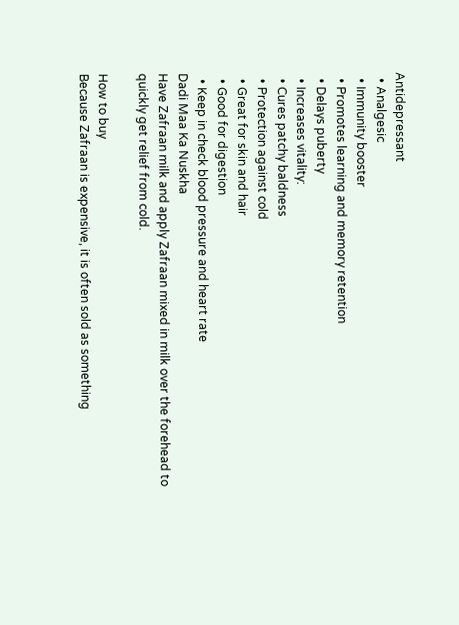Antidepressant
  • Analgesic
  • Immunity booster
  • Promotes learning and memory retention
  • Delays puberty
  • Increases vitality:
  • Cures patchy baldness
  • Protection against cold
  • Great for skin and hair
  • Good for digestion
  • Keep in check blood pressure and heart rate
Dadi Maa Ka Nuskha
Have Zafraan milk and apply Zafraan mixed in milk over the forehead to quickly get relief from cold.

How to buy
Because Zafraan is expensive, it is often sold as something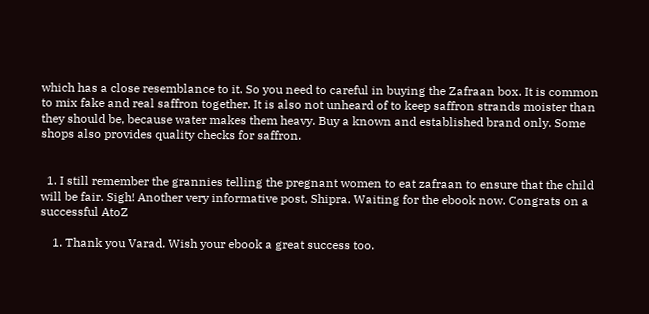which has a close resemblance to it. So you need to careful in buying the Zafraan box. It is common to mix fake and real saffron together. It is also not unheard of to keep saffron strands moister than they should be, because water makes them heavy. Buy a known and established brand only. Some shops also provides quality checks for saffron.


  1. I still remember the grannies telling the pregnant women to eat zafraan to ensure that the child will be fair. Sigh! Another very informative post, Shipra. Waiting for the ebook now. Congrats on a successful AtoZ

    1. Thank you Varad. Wish your ebook a great success too.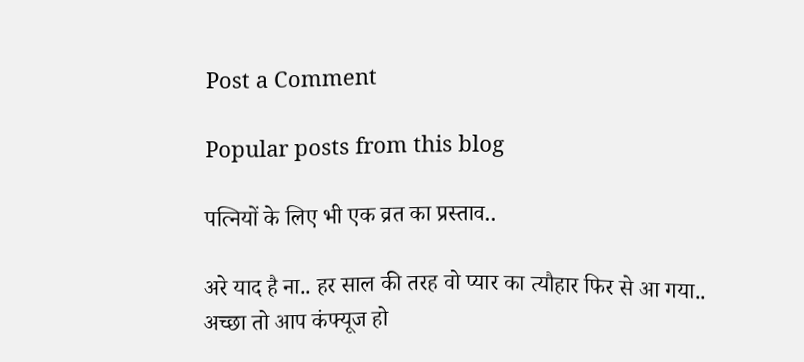Post a Comment

Popular posts from this blog

पत्नियों के लिए भी एक व्रत का प्रस्ताव..

अरे याद है ना.. हर साल की तरह वो प्यार का त्यौहार फिर से आ गया.. अच्छा तो आप कंफ्यूज हो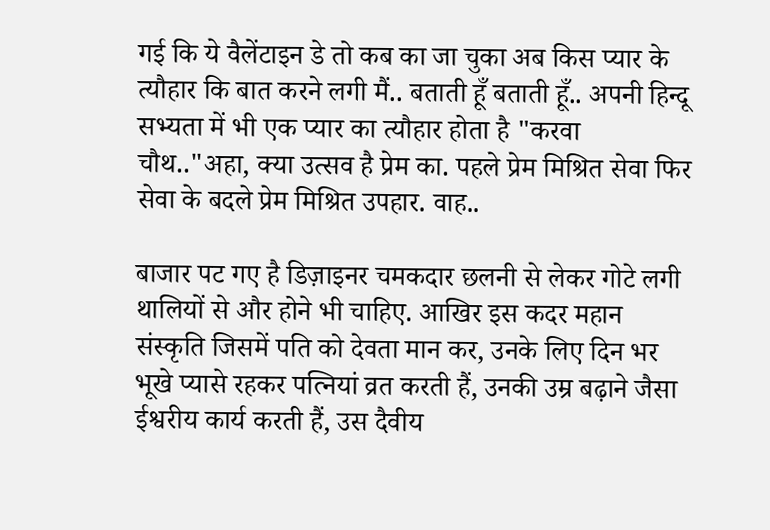गई कि ये वैलेंटाइन डे तो कब का जा चुका अब किस प्यार के त्यौहार कि बात करने लगी मैं.. बताती हूँ बताती हूँ.. अपनी हिन्दू सभ्यता में भी एक प्यार का त्यौहार होता है "करवा चौथ.."अहा, क्या उत्सव है प्रेम का. पहले प्रेम मिश्रित सेवा फिर सेवा के बदले प्रेम मिश्रित उपहार. वाह..

बाजार पट गए है डिज़ाइनर चमकदार छलनी से लेकर गोटे लगी थालियों से और होने भी चाहिए. आखिर इस कदर महान संस्कृति जिसमें पति को देवता मान कर, उनके लिए दिन भर भूखे प्यासे रहकर पत्नियां व्रत करती हैं, उनकी उम्र बढ़ाने जैसा ईश्वरीय कार्य करती हैं, उस दैवीय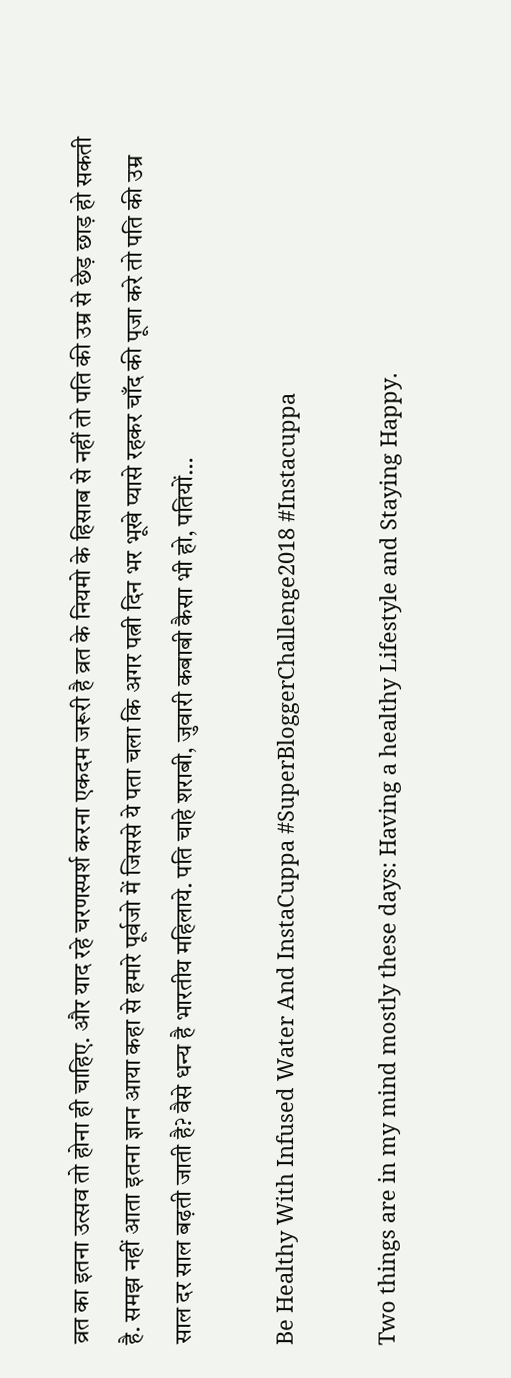व्रत का इतना उत्सव तो होना ही चाहिए. और याद रहे चरणस्पर्श करना एकदम जरूरी है व्रत के नियमो के हिसाब से नहीं तो पति की उम्र से छेड़ छाड़ हो सकती है. समझ नहीं आता इतना ज्ञान आया कहा से हमारे पूर्वजो में जिससे ये पता चला कि अगर पत्नी दिन भर भूखे प्यासे रहकर चाँद की पूजा करे तो पति की उम्र साल दर साल बढ़ती जाती है? वैसे धन्य है भारतीय महिलाये. पति चाहे शराबी, जुवारी कबाबी कैसा भी हो, पतियों…

Be Healthy With Infused Water And InstaCuppa #SuperBloggerChallenge2018 #Instacuppa

Two things are in my mind mostly these days: Having a healthy Lifestyle and Staying Happy.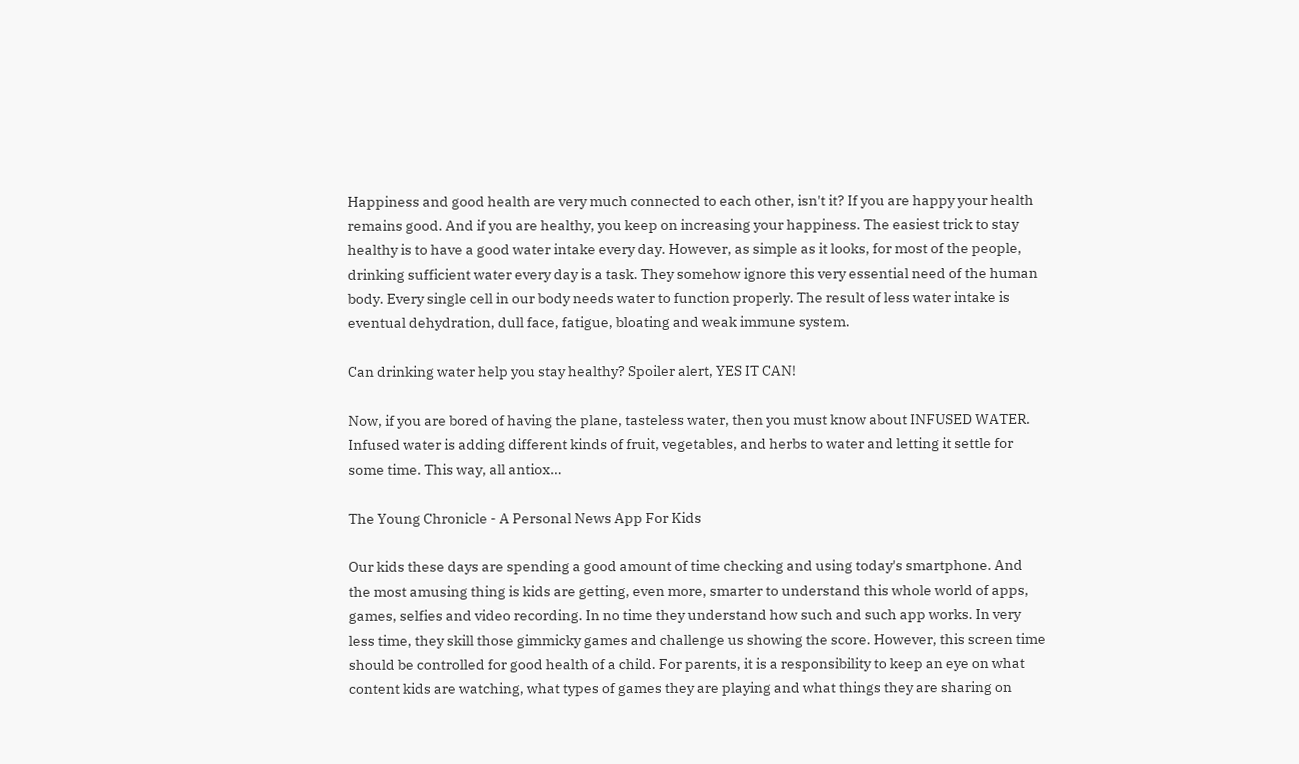Happiness and good health are very much connected to each other, isn't it? If you are happy your health remains good. And if you are healthy, you keep on increasing your happiness. The easiest trick to stay healthy is to have a good water intake every day. However, as simple as it looks, for most of the people, drinking sufficient water every day is a task. They somehow ignore this very essential need of the human body. Every single cell in our body needs water to function properly. The result of less water intake is eventual dehydration, dull face, fatigue, bloating and weak immune system.

Can drinking water help you stay healthy? Spoiler alert, YES IT CAN!

Now, if you are bored of having the plane, tasteless water, then you must know about INFUSED WATER. Infused water is adding different kinds of fruit, vegetables, and herbs to water and letting it settle for some time. This way, all antiox…

The Young Chronicle - A Personal News App For Kids

Our kids these days are spending a good amount of time checking and using today's smartphone. And the most amusing thing is kids are getting, even more, smarter to understand this whole world of apps, games, selfies and video recording. In no time they understand how such and such app works. In very less time, they skill those gimmicky games and challenge us showing the score. However, this screen time should be controlled for good health of a child. For parents, it is a responsibility to keep an eye on what content kids are watching, what types of games they are playing and what things they are sharing on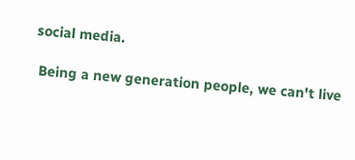social media.

 Being a new generation people, we can't live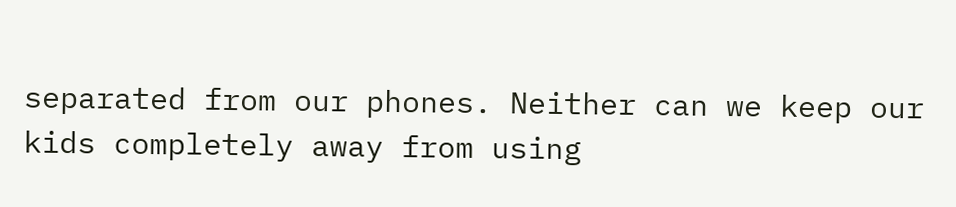separated from our phones. Neither can we keep our kids completely away from using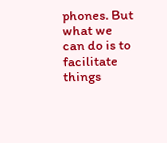phones. But what we can do is to facilitate things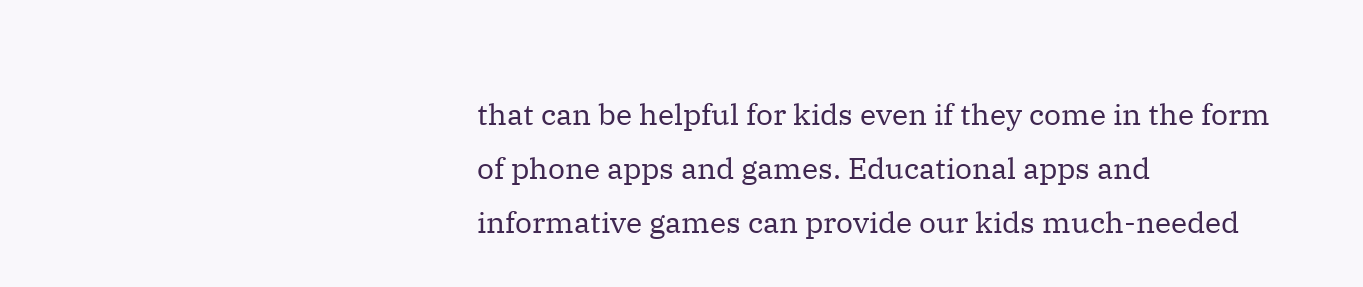that can be helpful for kids even if they come in the form of phone apps and games. Educational apps and informative games can provide our kids much-needed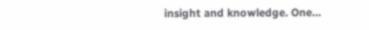insight and knowledge. One…